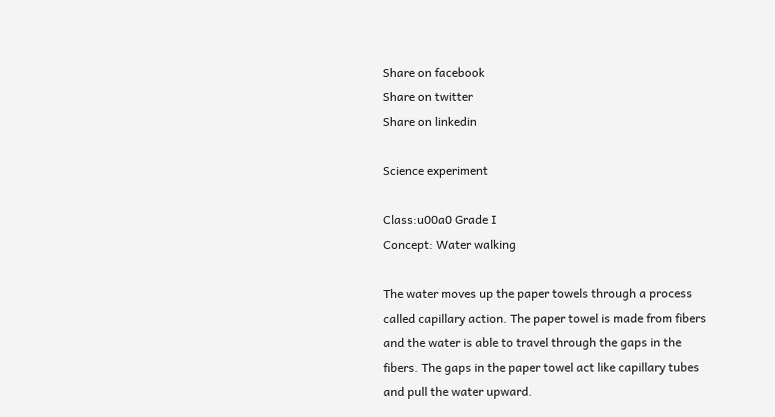Share on facebook
Share on twitter
Share on linkedin

Science experiment

Class:u00a0 Grade I
Concept: Water walking

The water moves up the paper towels through a process called capillary action. The paper towel is made from fibers and the water is able to travel through the gaps in the fibers. The gaps in the paper towel act like capillary tubes and pull the water upward.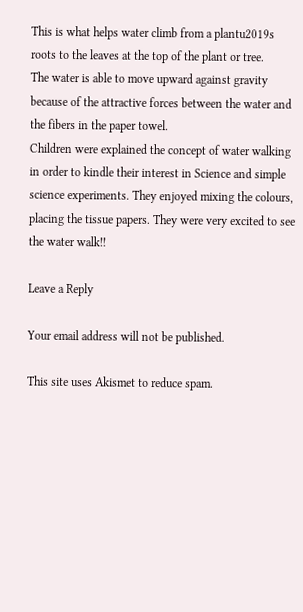This is what helps water climb from a plantu2019s roots to the leaves at the top of the plant or tree.
The water is able to move upward against gravity because of the attractive forces between the water and the fibers in the paper towel.
Children were explained the concept of water walking in order to kindle their interest in Science and simple science experiments. They enjoyed mixing the colours, placing the tissue papers. They were very excited to see the water walk!!

Leave a Reply

Your email address will not be published.

This site uses Akismet to reduce spam.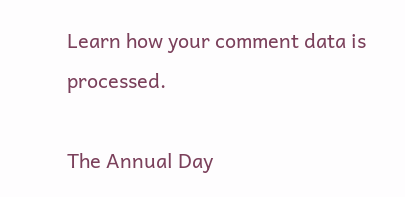Learn how your comment data is processed.

The Annual Day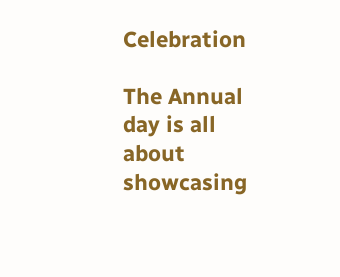Celebration

The Annual day is all about showcasing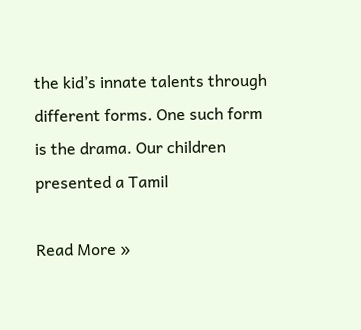the kid’s innate talents through different forms. One such form is the drama. Our children presented a Tamil

Read More »